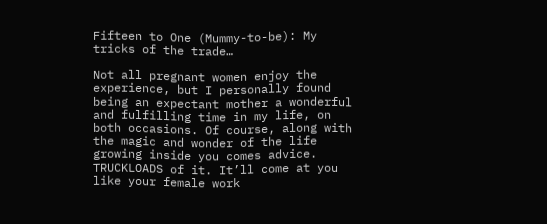Fifteen to One (Mummy-to-be): My tricks of the trade…

Not all pregnant women enjoy the experience, but I personally found being an expectant mother a wonderful and fulfilling time in my life, on both occasions. Of course, along with the magic and wonder of the life growing inside you comes advice. TRUCKLOADS of it. It’ll come at you like your female work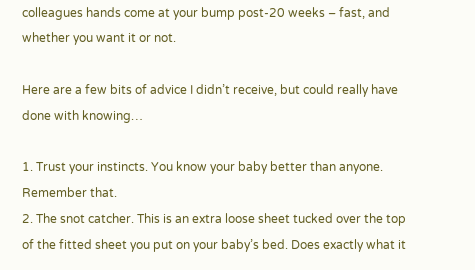colleagues hands come at your bump post-20 weeks – fast, and whether you want it or not.

Here are a few bits of advice I didn’t receive, but could really have done with knowing…

1. Trust your instincts. You know your baby better than anyone. Remember that.
2. The snot catcher. This is an extra loose sheet tucked over the top of the fitted sheet you put on your baby’s bed. Does exactly what it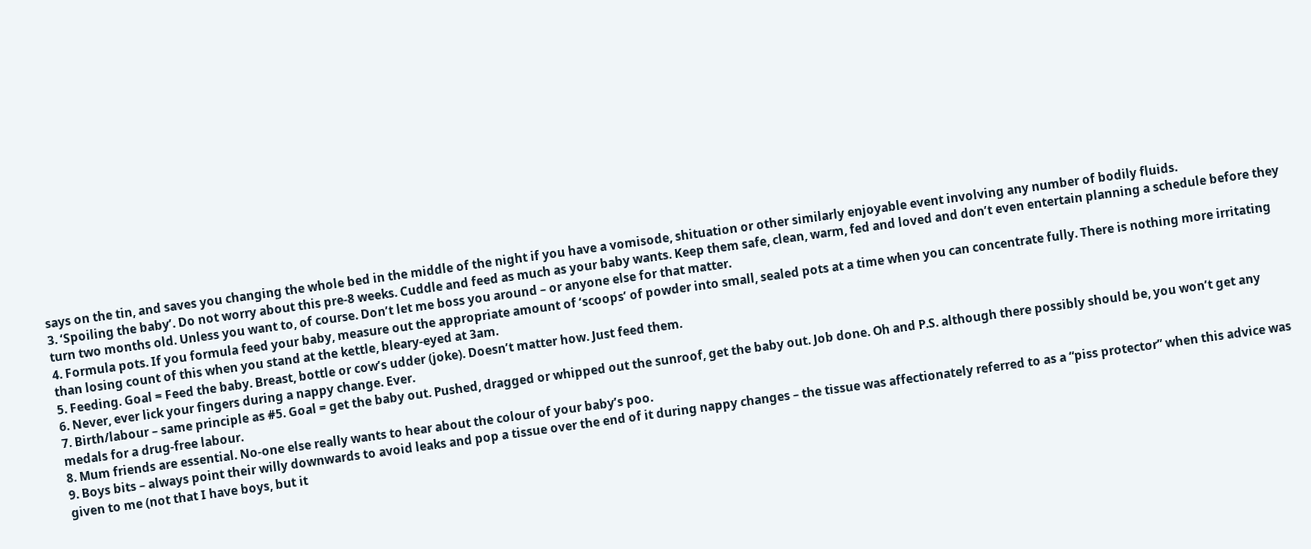says on the tin, and saves you changing the whole bed in the middle of the night if you have a vomisode, shituation or other similarly enjoyable event involving any number of bodily fluids.
3. ‘Spoiling the baby’. Do not worry about this pre-8 weeks. Cuddle and feed as much as your baby wants. Keep them safe, clean, warm, fed and loved and don’t even entertain planning a schedule before they turn two months old. Unless you want to, of course. Don’t let me boss you around – or anyone else for that matter.
4. Formula pots. If you formula feed your baby, measure out the appropriate amount of ‘scoops’ of powder into small, sealed pots at a time when you can concentrate fully. There is nothing more irritating than losing count of this when you stand at the kettle, bleary-eyed at 3am.
5. Feeding. Goal = Feed the baby. Breast, bottle or cow’s udder (joke). Doesn’t matter how. Just feed them.
6. Never, ever lick your fingers during a nappy change. Ever.
7. Birth/labour – same principle as #5. Goal = get the baby out. Pushed, dragged or whipped out the sunroof, get the baby out. Job done. Oh and P.S. although there possibly should be, you won’t get any medals for a drug-free labour.
8. Mum friends are essential. No-one else really wants to hear about the colour of your baby’s poo.
9. Boys bits – always point their willy downwards to avoid leaks and pop a tissue over the end of it during nappy changes – the tissue was affectionately referred to as a “piss protector” when this advice was given to me (not that I have boys, but it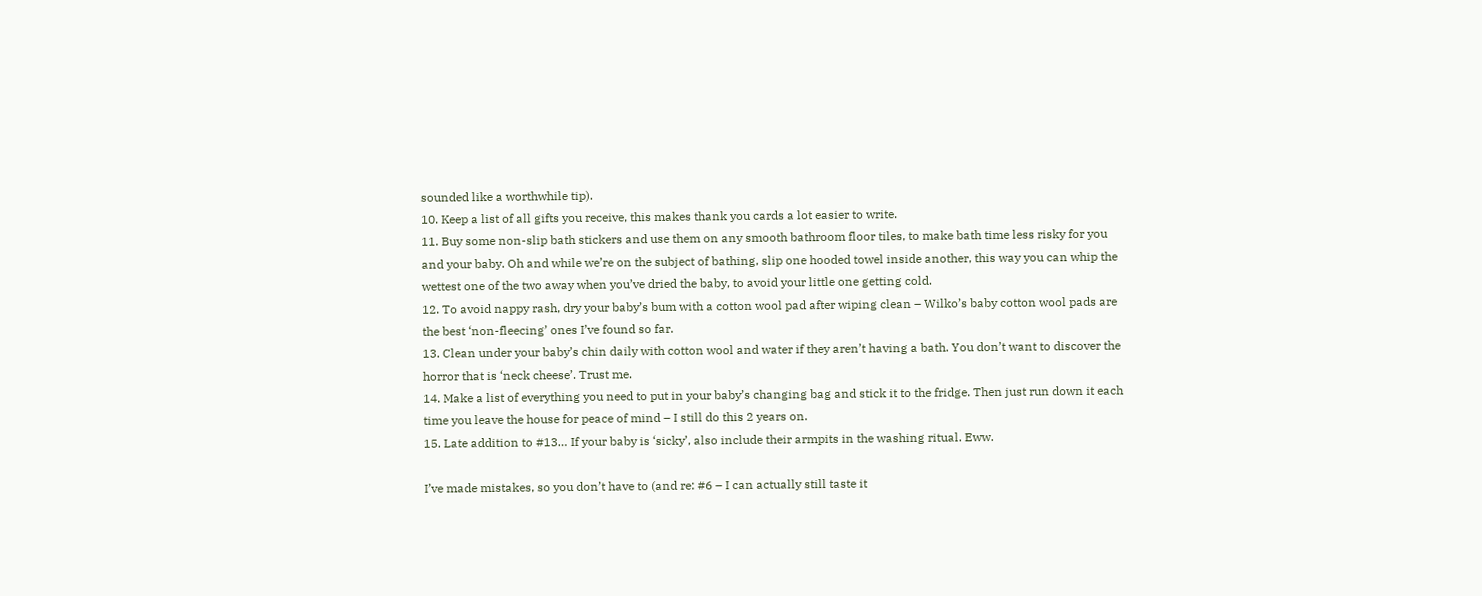sounded like a worthwhile tip).
10. Keep a list of all gifts you receive, this makes thank you cards a lot easier to write.
11. Buy some non-slip bath stickers and use them on any smooth bathroom floor tiles, to make bath time less risky for you and your baby. Oh and while we’re on the subject of bathing, slip one hooded towel inside another, this way you can whip the wettest one of the two away when you’ve dried the baby, to avoid your little one getting cold.
12. To avoid nappy rash, dry your baby’s bum with a cotton wool pad after wiping clean – Wilko’s baby cotton wool pads are the best ‘non-fleecing’ ones I’ve found so far.
13. Clean under your baby’s chin daily with cotton wool and water if they aren’t having a bath. You don’t want to discover the horror that is ‘neck cheese’. Trust me.
14. Make a list of everything you need to put in your baby’s changing bag and stick it to the fridge. Then just run down it each time you leave the house for peace of mind – I still do this 2 years on.
15. Late addition to #13… If your baby is ‘sicky’, also include their armpits in the washing ritual. Eww.

I’ve made mistakes, so you don’t have to (and re: #6 – I can actually still taste it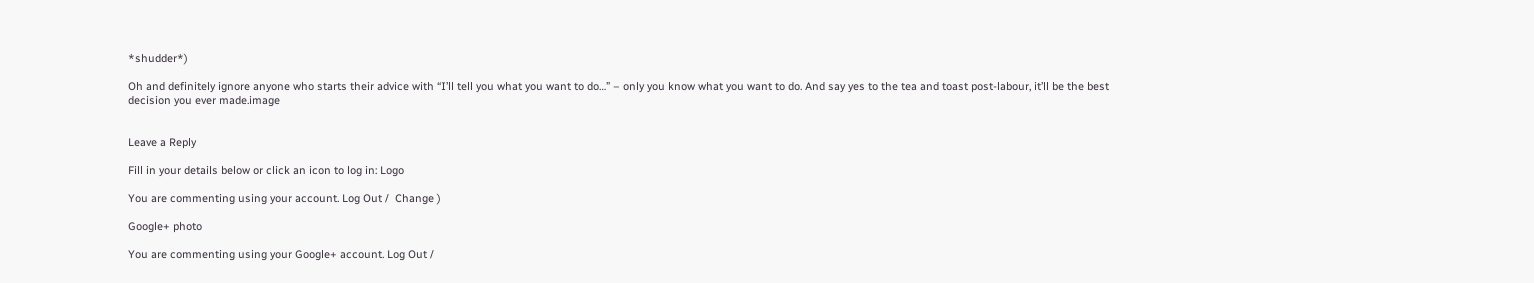*shudder*)

Oh and definitely ignore anyone who starts their advice with “I’ll tell you what you want to do…” – only you know what you want to do. And say yes to the tea and toast post-labour, it’ll be the best decision you ever made.image


Leave a Reply

Fill in your details below or click an icon to log in: Logo

You are commenting using your account. Log Out /  Change )

Google+ photo

You are commenting using your Google+ account. Log Out /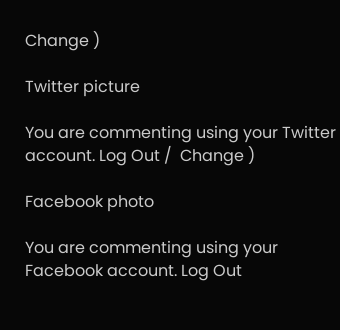Change )

Twitter picture

You are commenting using your Twitter account. Log Out /  Change )

Facebook photo

You are commenting using your Facebook account. Log Out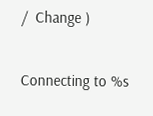/  Change )


Connecting to %s